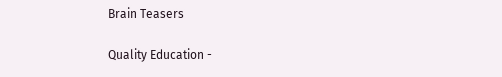Brain Teasers

Quality Education -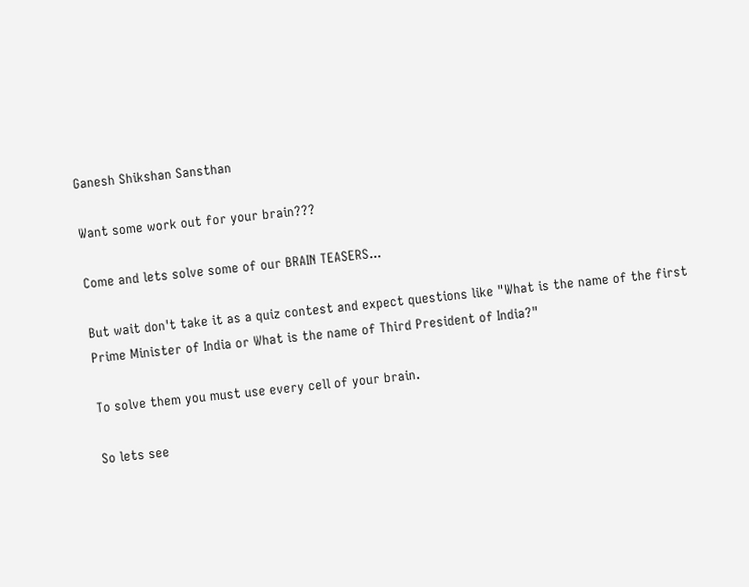Ganesh Shikshan Sansthan

Want some work out for your brain???

Come and lets solve some of our BRAIN TEASERS...

But wait don't take it as a quiz contest and expect questions like "What is the name of the first Prime Minister of India or What is the name of Third President of India?"

To solve them you must use every cell of your brain.

So lets see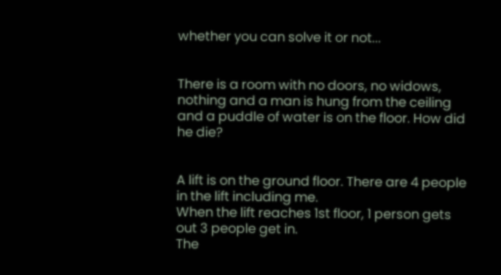whether you can solve it or not...


There is a room with no doors, no widows, nothing and a man is hung from the ceiling and a puddle of water is on the floor. How did he die?


A lift is on the ground floor. There are 4 people in the lift including me.
When the lift reaches 1st floor, 1 person gets out 3 people get in.
The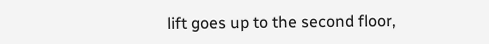lift goes up to the second floor,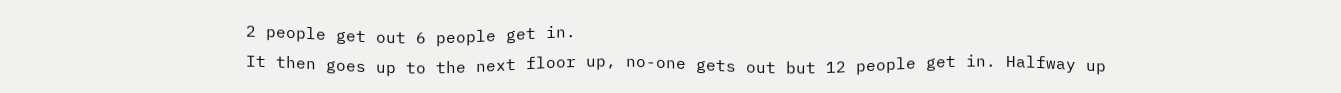2 people get out 6 people get in.
It then goes up to the next floor up, no-one gets out but 12 people get in. Halfway up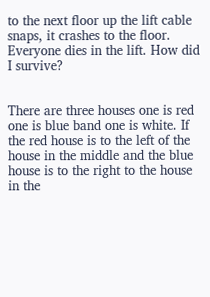to the next floor up the lift cable snaps, it crashes to the floor. Everyone dies in the lift. How did I survive?


There are three houses one is red one is blue band one is white. If the red house is to the left of the house in the middle and the blue house is to the right to the house in the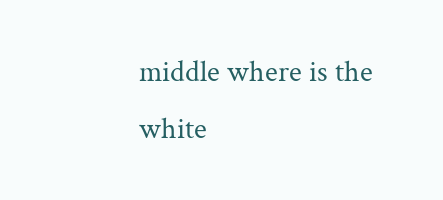middle where is the white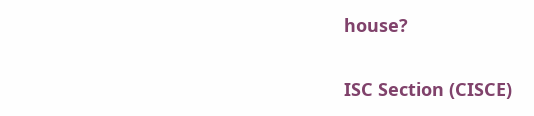house?


ISC Section (CISCE)